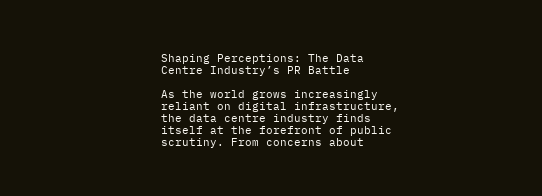Shaping Perceptions: The Data Centre Industry’s PR Battle

As the world grows increasingly reliant on digital infrastructure, the data centre industry finds itself at the forefront of public scrutiny. From concerns about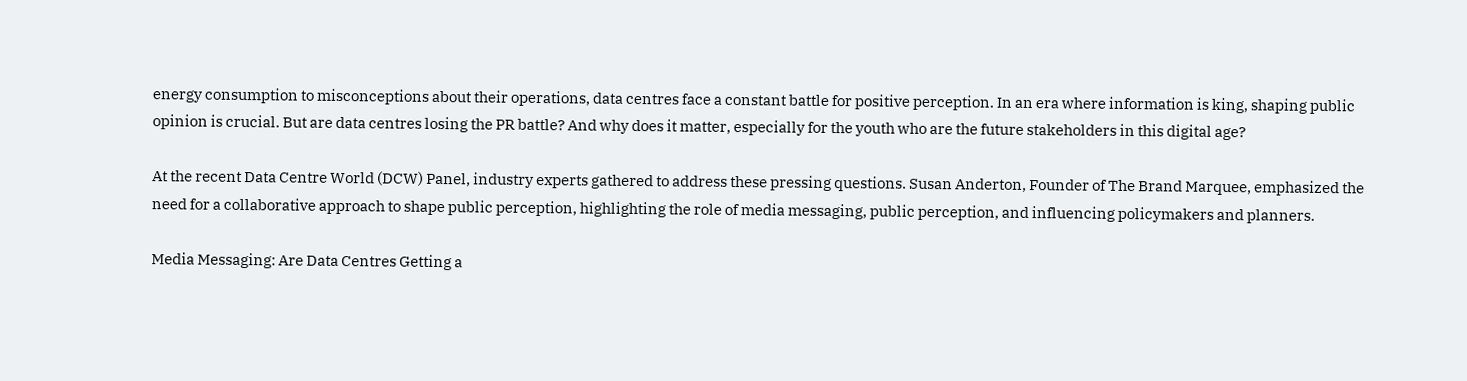energy consumption to misconceptions about their operations, data centres face a constant battle for positive perception. In an era where information is king, shaping public opinion is crucial. But are data centres losing the PR battle? And why does it matter, especially for the youth who are the future stakeholders in this digital age?

At the recent Data Centre World (DCW) Panel, industry experts gathered to address these pressing questions. Susan Anderton, Founder of The Brand Marquee, emphasized the need for a collaborative approach to shape public perception, highlighting the role of media messaging, public perception, and influencing policymakers and planners.

Media Messaging: Are Data Centres Getting a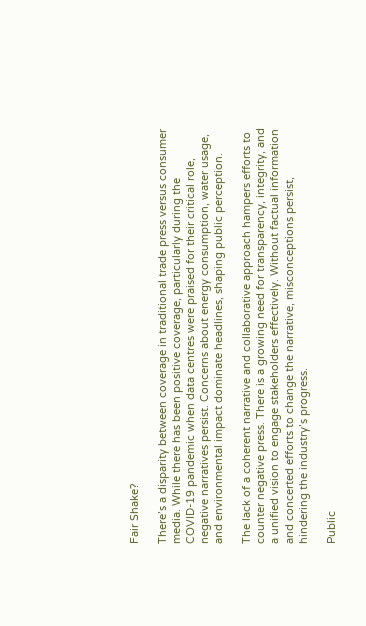Fair Shake?

There’s a disparity between coverage in traditional trade press versus consumer media. While there has been positive coverage, particularly during the COVID-19 pandemic when data centres were praised for their critical role, negative narratives persist. Concerns about energy consumption, water usage, and environmental impact dominate headlines, shaping public perception.

The lack of a coherent narrative and collaborative approach hampers efforts to counter negative press. There is a growing need for transparency, integrity, and a unified vision to engage stakeholders effectively. Without factual information and concerted efforts to change the narrative, misconceptions persist, hindering the industry’s progress.

Public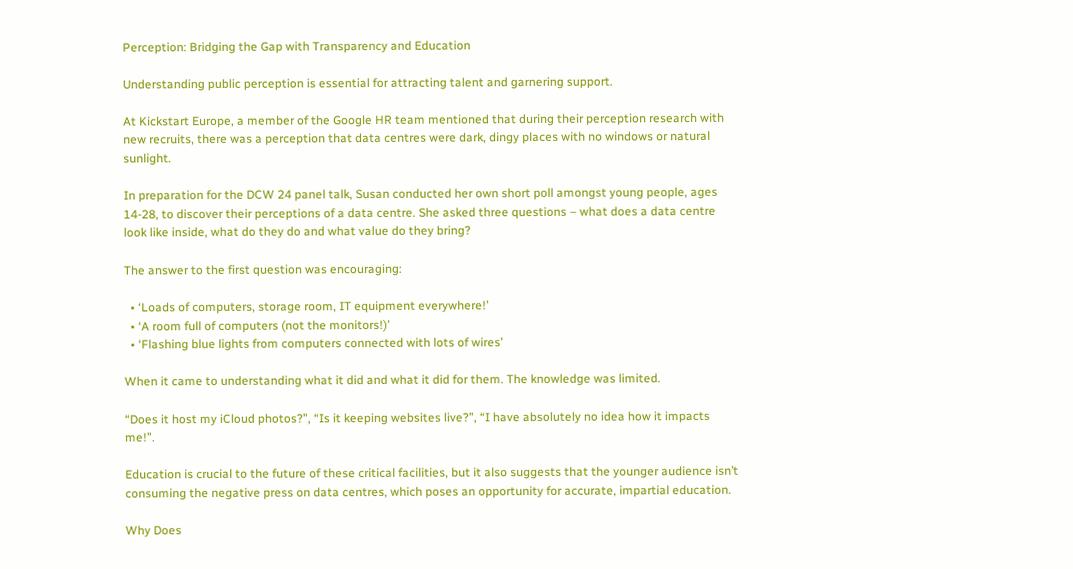Perception: Bridging the Gap with Transparency and Education

Understanding public perception is essential for attracting talent and garnering support.

At Kickstart Europe, a member of the Google HR team mentioned that during their perception research with new recruits, there was a perception that data centres were dark, dingy places with no windows or natural sunlight.

In preparation for the DCW 24 panel talk, Susan conducted her own short poll amongst young people, ages 14-28, to discover their perceptions of a data centre. She asked three questions – what does a data centre look like inside, what do they do and what value do they bring?

The answer to the first question was encouraging:

  • ‘Loads of computers, storage room, IT equipment everywhere!’
  • ‘A room full of computers (not the monitors!)’
  • ‘Flashing blue lights from computers connected with lots of wires’

When it came to understanding what it did and what it did for them. The knowledge was limited.

“Does it host my iCloud photos?”, “Is it keeping websites live?”, “I have absolutely no idea how it impacts me!”.

Education is crucial to the future of these critical facilities, but it also suggests that the younger audience isn’t consuming the negative press on data centres, which poses an opportunity for accurate, impartial education.

Why Does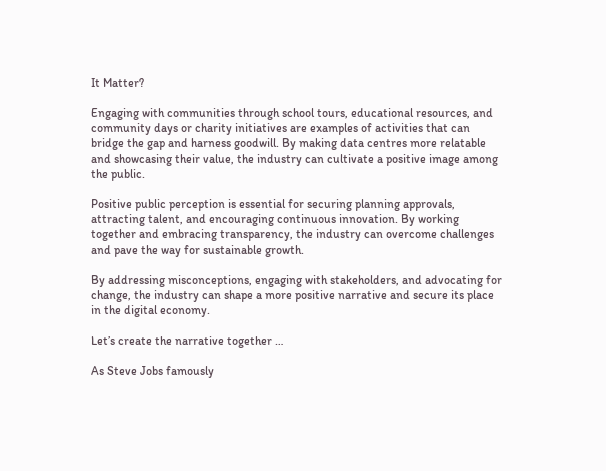It Matter?

Engaging with communities through school tours, educational resources, and community days or charity initiatives are examples of activities that can bridge the gap and harness goodwill. By making data centres more relatable and showcasing their value, the industry can cultivate a positive image among the public.

Positive public perception is essential for securing planning approvals, attracting talent, and encouraging continuous innovation. By working together and embracing transparency, the industry can overcome challenges and pave the way for sustainable growth.

By addressing misconceptions, engaging with stakeholders, and advocating for change, the industry can shape a more positive narrative and secure its place in the digital economy.

Let’s create the narrative together …

As Steve Jobs famously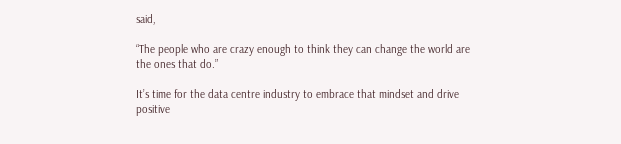said,

“The people who are crazy enough to think they can change the world are the ones that do.”

It’s time for the data centre industry to embrace that mindset and drive positive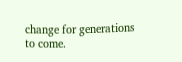change for generations to come.